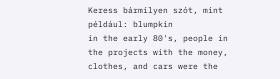Keress bármilyen szót, mint például: blumpkin
in the early 80's, people in the projects with the money, clothes, and cars were the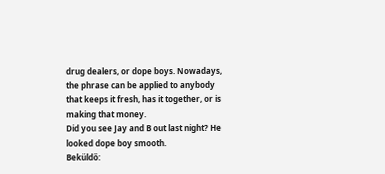drug dealers, or dope boys. Nowadays, the phrase can be applied to anybody that keeps it fresh, has it together, or is making that money.
Did you see Jay and B out last night? He looked dope boy smooth.
Beküldő: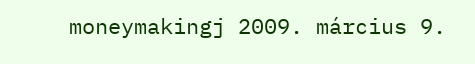moneymakingj 2009. március 9.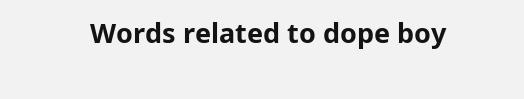Words related to dope boy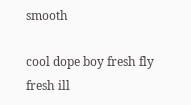smooth

cool dope boy fresh fly fresh ill